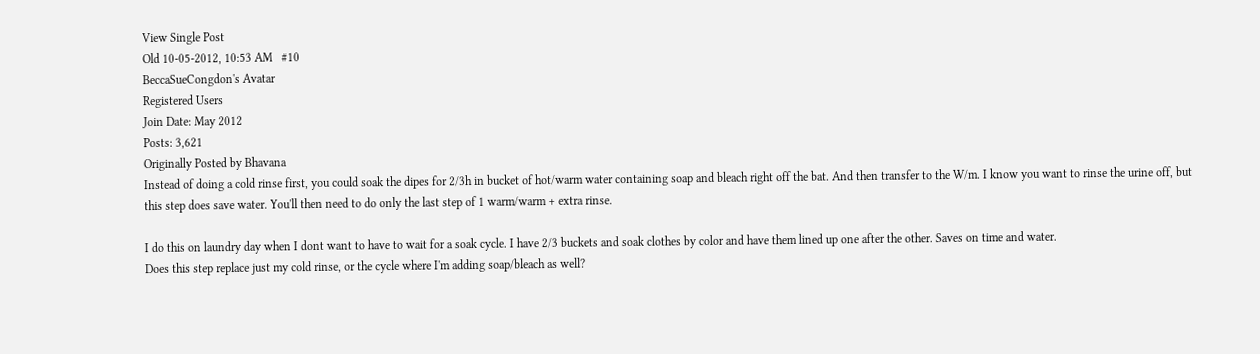View Single Post
Old 10-05-2012, 10:53 AM   #10
BeccaSueCongdon's Avatar
Registered Users
Join Date: May 2012
Posts: 3,621
Originally Posted by Bhavana
Instead of doing a cold rinse first, you could soak the dipes for 2/3h in bucket of hot/warm water containing soap and bleach right off the bat. And then transfer to the W/m. I know you want to rinse the urine off, but this step does save water. You'll then need to do only the last step of 1 warm/warm + extra rinse.

I do this on laundry day when I dont want to have to wait for a soak cycle. I have 2/3 buckets and soak clothes by color and have them lined up one after the other. Saves on time and water.
Does this step replace just my cold rinse, or the cycle where I'm adding soap/bleach as well?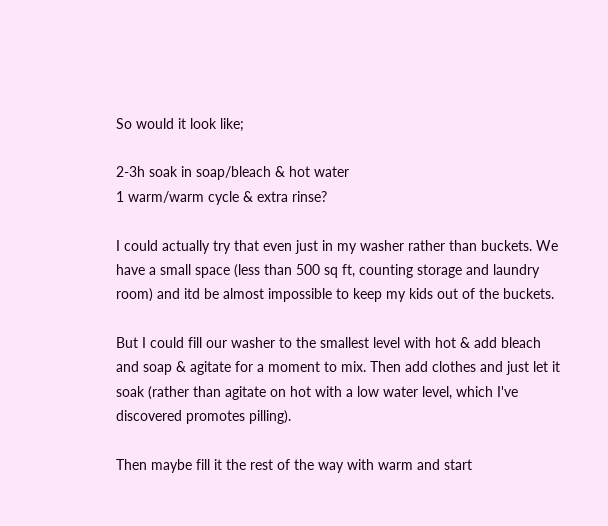So would it look like;

2-3h soak in soap/bleach & hot water
1 warm/warm cycle & extra rinse?

I could actually try that even just in my washer rather than buckets. We have a small space (less than 500 sq ft, counting storage and laundry room) and itd be almost impossible to keep my kids out of the buckets.

But I could fill our washer to the smallest level with hot & add bleach and soap & agitate for a moment to mix. Then add clothes and just let it soak (rather than agitate on hot with a low water level, which I've discovered promotes pilling).

Then maybe fill it the rest of the way with warm and start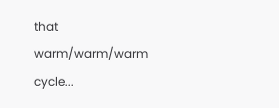that warm/warm/warm cycle...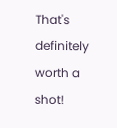That's definitely worth a shot!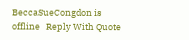BeccaSueCongdon is offline   Reply With Quote